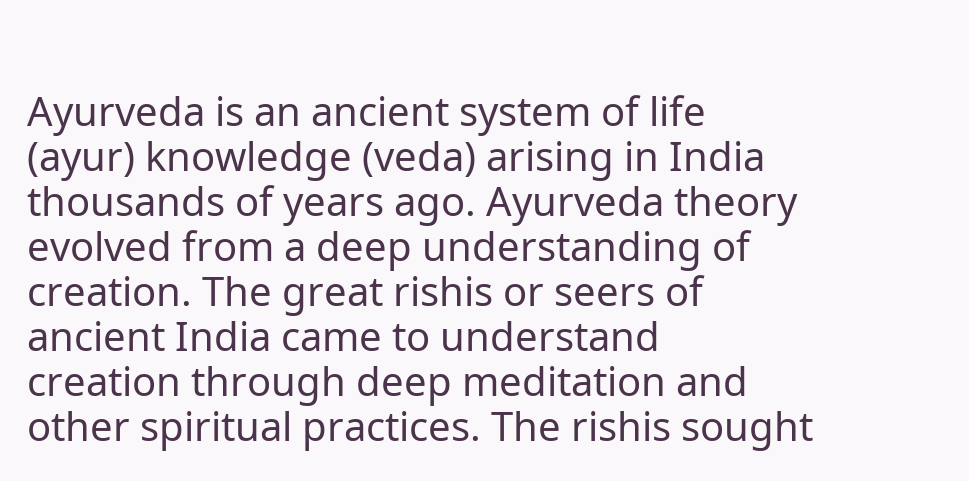Ayurveda is an ancient system of life (ayur) knowledge (veda) arising in India thousands of years ago. Ayurveda theory evolved from a deep understanding of creation. The great rishis or seers of ancient India came to understand creation through deep meditation and other spiritual practices. The rishis sought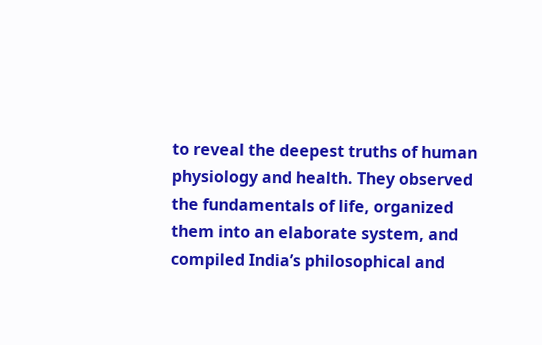to reveal the deepest truths of human physiology and health. They observed the fundamentals of life, organized them into an elaborate system, and compiled India’s philosophical and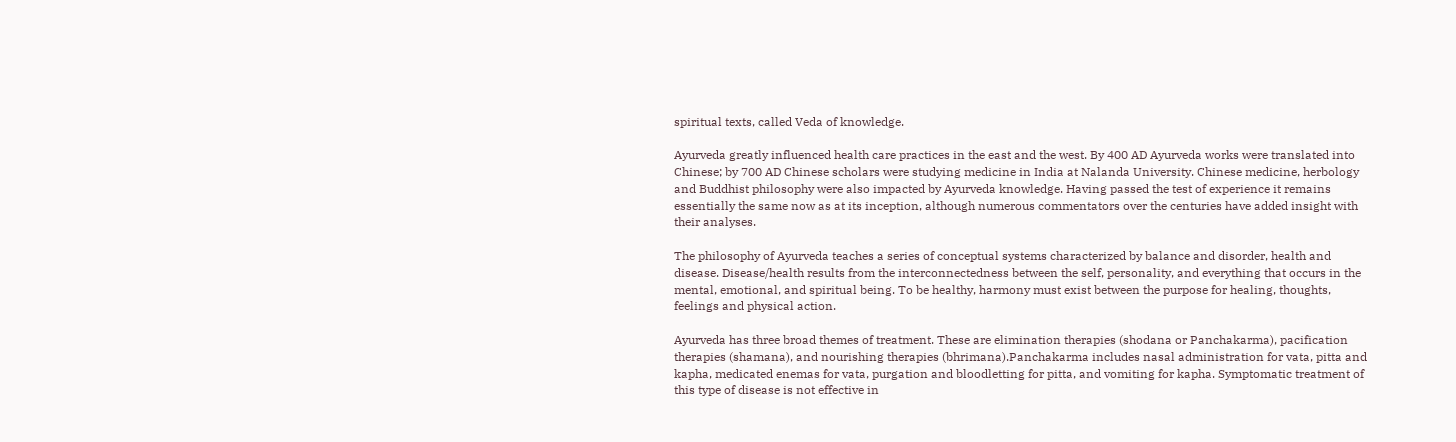spiritual texts, called Veda of knowledge.

Ayurveda greatly influenced health care practices in the east and the west. By 400 AD Ayurveda works were translated into Chinese; by 700 AD Chinese scholars were studying medicine in India at Nalanda University. Chinese medicine, herbology and Buddhist philosophy were also impacted by Ayurveda knowledge. Having passed the test of experience it remains essentially the same now as at its inception, although numerous commentators over the centuries have added insight with their analyses.

The philosophy of Ayurveda teaches a series of conceptual systems characterized by balance and disorder, health and disease. Disease/health results from the interconnectedness between the self, personality, and everything that occurs in the mental, emotional, and spiritual being. To be healthy, harmony must exist between the purpose for healing, thoughts, feelings and physical action.

Ayurveda has three broad themes of treatment. These are elimination therapies (shodana or Panchakarma), pacification therapies (shamana), and nourishing therapies (bhrimana).Panchakarma includes nasal administration for vata, pitta and kapha, medicated enemas for vata, purgation and bloodletting for pitta, and vomiting for kapha. Symptomatic treatment of this type of disease is not effective in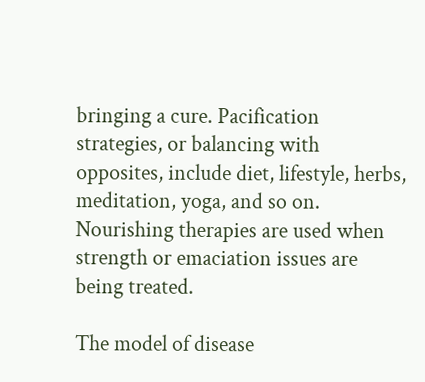bringing a cure. Pacification strategies, or balancing with opposites, include diet, lifestyle, herbs, meditation, yoga, and so on. Nourishing therapies are used when strength or emaciation issues are being treated.

The model of disease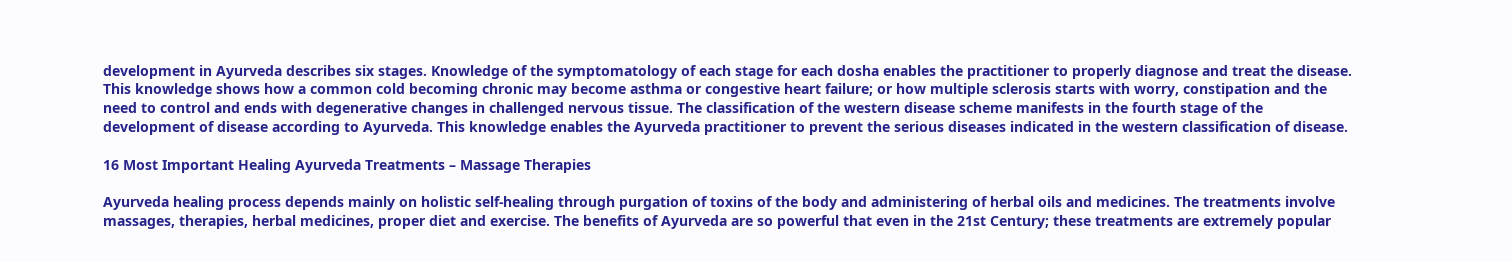development in Ayurveda describes six stages. Knowledge of the symptomatology of each stage for each dosha enables the practitioner to properly diagnose and treat the disease. This knowledge shows how a common cold becoming chronic may become asthma or congestive heart failure; or how multiple sclerosis starts with worry, constipation and the need to control and ends with degenerative changes in challenged nervous tissue. The classification of the western disease scheme manifests in the fourth stage of the development of disease according to Ayurveda. This knowledge enables the Ayurveda practitioner to prevent the serious diseases indicated in the western classification of disease.

16 Most Important Healing Ayurveda Treatments – Massage Therapies

Ayurveda healing process depends mainly on holistic self-healing through purgation of toxins of the body and administering of herbal oils and medicines. The treatments involve massages, therapies, herbal medicines, proper diet and exercise. The benefits of Ayurveda are so powerful that even in the 21st Century; these treatments are extremely popular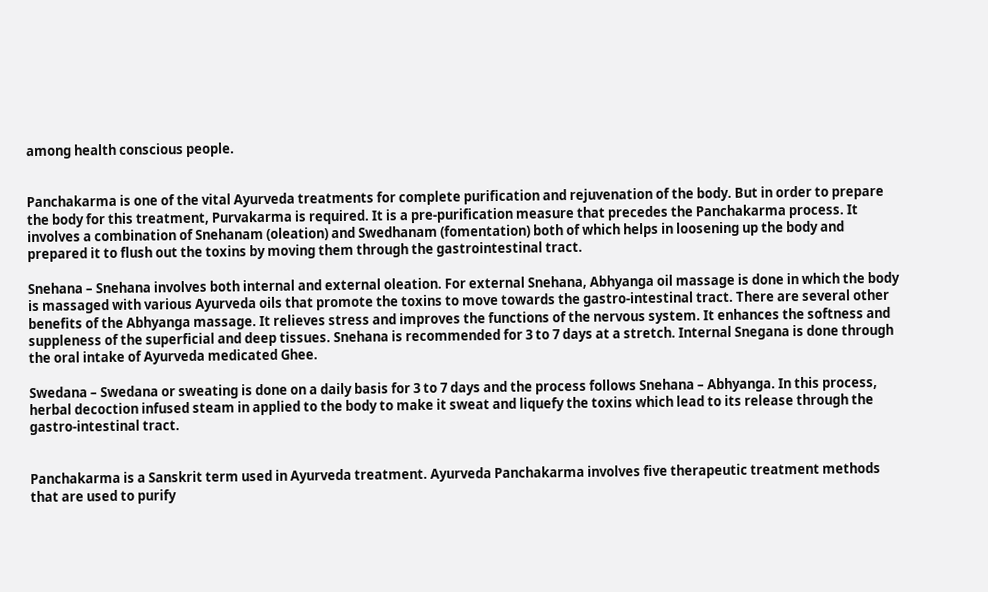among health conscious people.


Panchakarma is one of the vital Ayurveda treatments for complete purification and rejuvenation of the body. But in order to prepare the body for this treatment, Purvakarma is required. It is a pre-purification measure that precedes the Panchakarma process. It involves a combination of Snehanam (oleation) and Swedhanam (fomentation) both of which helps in loosening up the body and prepared it to flush out the toxins by moving them through the gastrointestinal tract.

Snehana – Snehana involves both internal and external oleation. For external Snehana, Abhyanga oil massage is done in which the body is massaged with various Ayurveda oils that promote the toxins to move towards the gastro-intestinal tract. There are several other benefits of the Abhyanga massage. It relieves stress and improves the functions of the nervous system. It enhances the softness and suppleness of the superficial and deep tissues. Snehana is recommended for 3 to 7 days at a stretch. Internal Snegana is done through the oral intake of Ayurveda medicated Ghee.

Swedana – Swedana or sweating is done on a daily basis for 3 to 7 days and the process follows Snehana – Abhyanga. In this process, herbal decoction infused steam in applied to the body to make it sweat and liquefy the toxins which lead to its release through the gastro-intestinal tract.


Panchakarma is a Sanskrit term used in Ayurveda treatment. Ayurveda Panchakarma involves five therapeutic treatment methods that are used to purify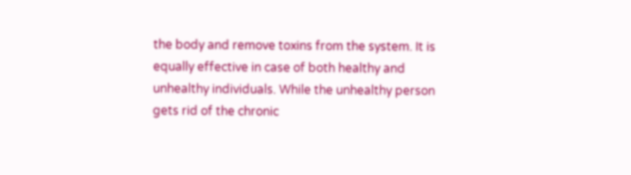the body and remove toxins from the system. It is equally effective in case of both healthy and unhealthy individuals. While the unhealthy person gets rid of the chronic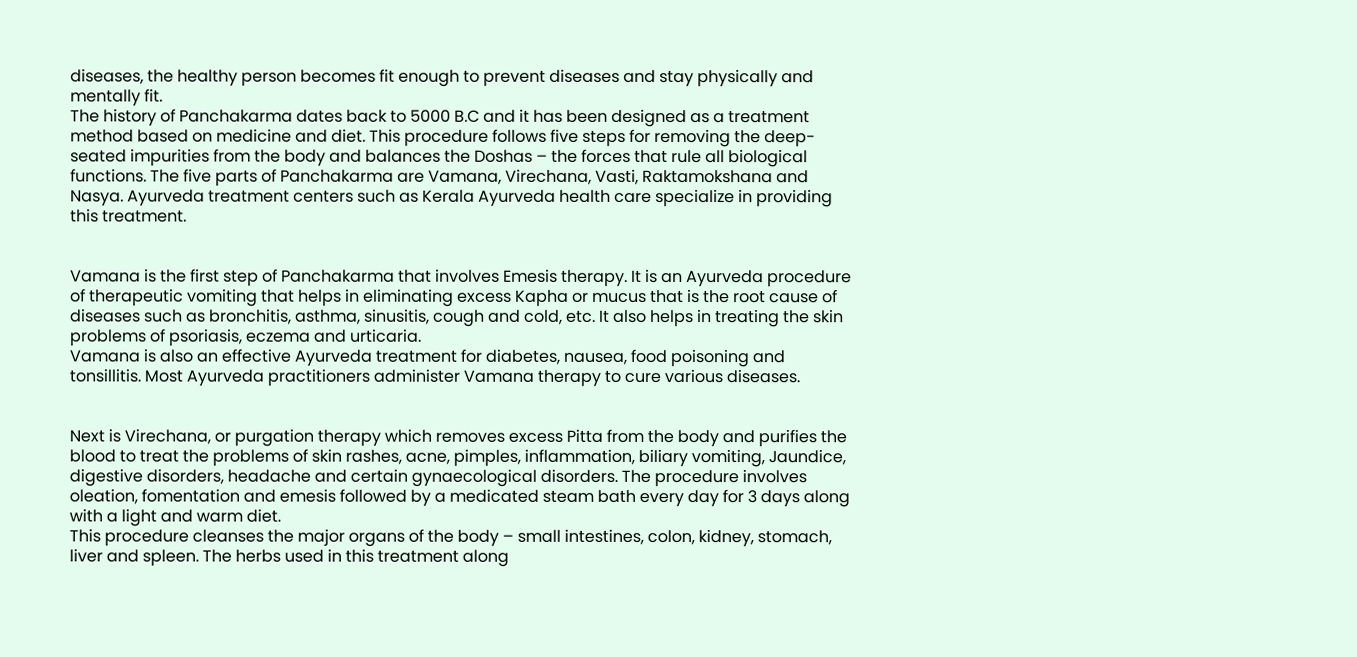diseases, the healthy person becomes fit enough to prevent diseases and stay physically and mentally fit.
The history of Panchakarma dates back to 5000 B.C and it has been designed as a treatment method based on medicine and diet. This procedure follows five steps for removing the deep-seated impurities from the body and balances the Doshas – the forces that rule all biological functions. The five parts of Panchakarma are Vamana, Virechana, Vasti, Raktamokshana and Nasya. Ayurveda treatment centers such as Kerala Ayurveda health care specialize in providing this treatment.


Vamana is the first step of Panchakarma that involves Emesis therapy. It is an Ayurveda procedure of therapeutic vomiting that helps in eliminating excess Kapha or mucus that is the root cause of diseases such as bronchitis, asthma, sinusitis, cough and cold, etc. It also helps in treating the skin problems of psoriasis, eczema and urticaria.
Vamana is also an effective Ayurveda treatment for diabetes, nausea, food poisoning and tonsillitis. Most Ayurveda practitioners administer Vamana therapy to cure various diseases.


Next is Virechana, or purgation therapy which removes excess Pitta from the body and purifies the blood to treat the problems of skin rashes, acne, pimples, inflammation, biliary vomiting, Jaundice, digestive disorders, headache and certain gynaecological disorders. The procedure involves oleation, fomentation and emesis followed by a medicated steam bath every day for 3 days along with a light and warm diet.
This procedure cleanses the major organs of the body – small intestines, colon, kidney, stomach, liver and spleen. The herbs used in this treatment along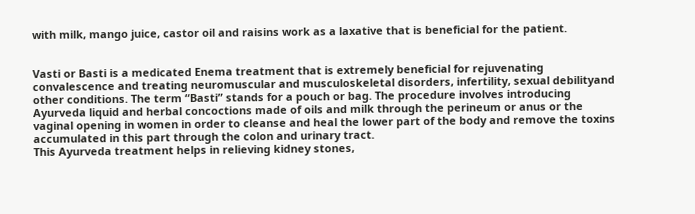with milk, mango juice, castor oil and raisins work as a laxative that is beneficial for the patient.


Vasti or Basti is a medicated Enema treatment that is extremely beneficial for rejuvenating convalescence and treating neuromuscular and musculoskeletal disorders, infertility, sexual debilityand other conditions. The term “Basti” stands for a pouch or bag. The procedure involves introducing Ayurveda liquid and herbal concoctions made of oils and milk through the perineum or anus or the vaginal opening in women in order to cleanse and heal the lower part of the body and remove the toxins accumulated in this part through the colon and urinary tract.
This Ayurveda treatment helps in relieving kidney stones,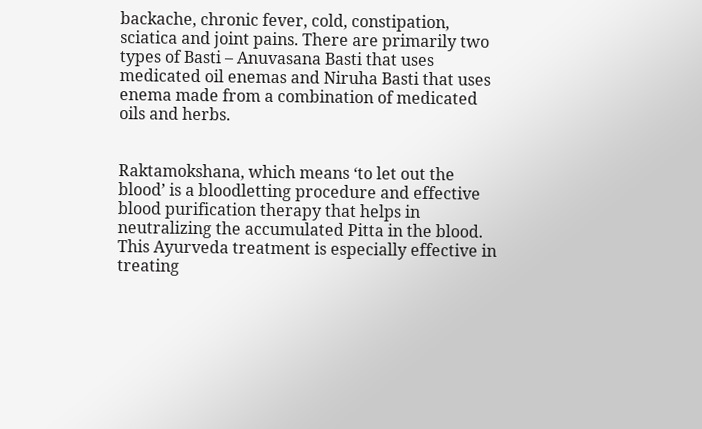backache, chronic fever, cold, constipation, sciatica and joint pains. There are primarily two types of Basti – Anuvasana Basti that uses medicated oil enemas and Niruha Basti that uses enema made from a combination of medicated oils and herbs.


Raktamokshana, which means ‘to let out the blood’ is a bloodletting procedure and effective blood purification therapy that helps in neutralizing the accumulated Pitta in the blood. This Ayurveda treatment is especially effective in treating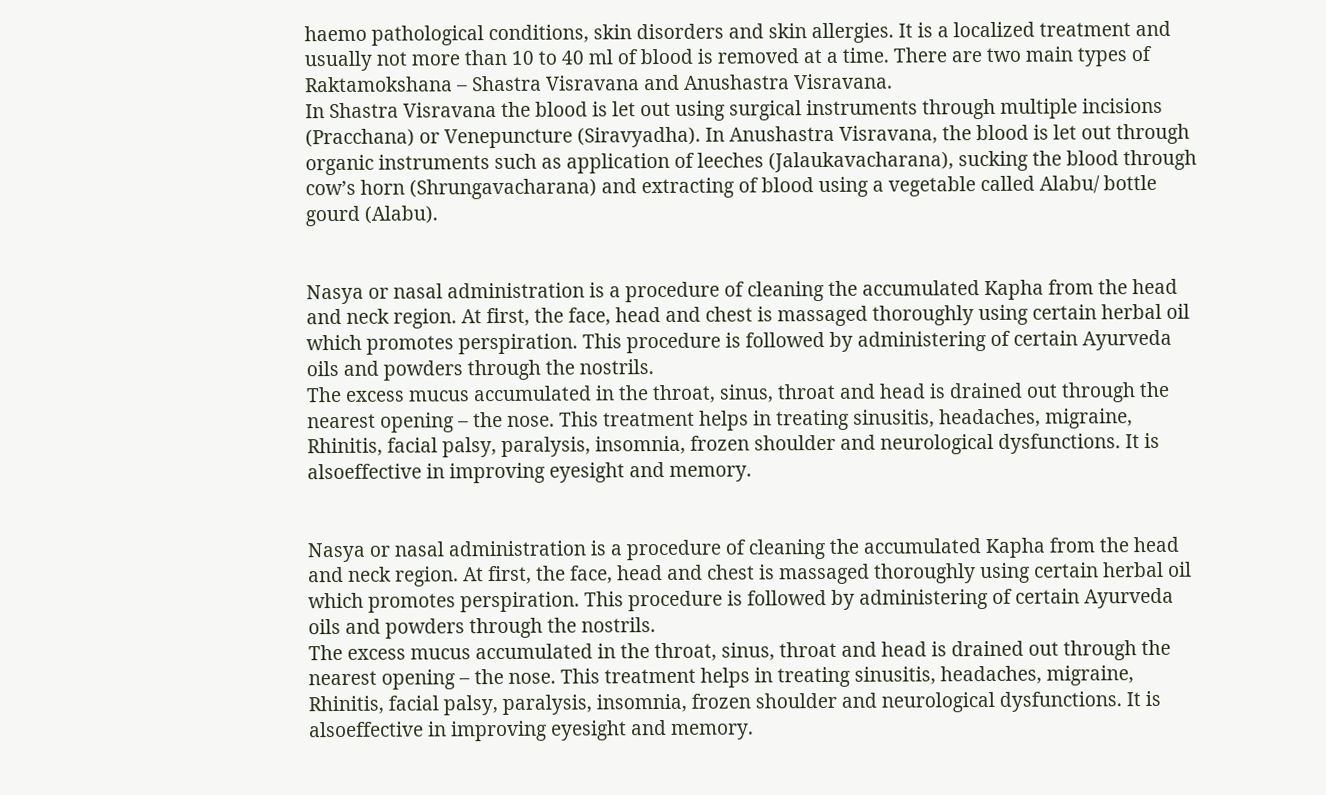haemo pathological conditions, skin disorders and skin allergies. It is a localized treatment and usually not more than 10 to 40 ml of blood is removed at a time. There are two main types of Raktamokshana – Shastra Visravana and Anushastra Visravana.
In Shastra Visravana the blood is let out using surgical instruments through multiple incisions (Pracchana) or Venepuncture (Siravyadha). In Anushastra Visravana, the blood is let out through organic instruments such as application of leeches (Jalaukavacharana), sucking the blood through cow’s horn (Shrungavacharana) and extracting of blood using a vegetable called Alabu/ bottle gourd (Alabu).


Nasya or nasal administration is a procedure of cleaning the accumulated Kapha from the head and neck region. At first, the face, head and chest is massaged thoroughly using certain herbal oil which promotes perspiration. This procedure is followed by administering of certain Ayurveda oils and powders through the nostrils.
The excess mucus accumulated in the throat, sinus, throat and head is drained out through the nearest opening – the nose. This treatment helps in treating sinusitis, headaches, migraine, Rhinitis, facial palsy, paralysis, insomnia, frozen shoulder and neurological dysfunctions. It is alsoeffective in improving eyesight and memory.


Nasya or nasal administration is a procedure of cleaning the accumulated Kapha from the head and neck region. At first, the face, head and chest is massaged thoroughly using certain herbal oil which promotes perspiration. This procedure is followed by administering of certain Ayurveda oils and powders through the nostrils.
The excess mucus accumulated in the throat, sinus, throat and head is drained out through the nearest opening – the nose. This treatment helps in treating sinusitis, headaches, migraine, Rhinitis, facial palsy, paralysis, insomnia, frozen shoulder and neurological dysfunctions. It is alsoeffective in improving eyesight and memory.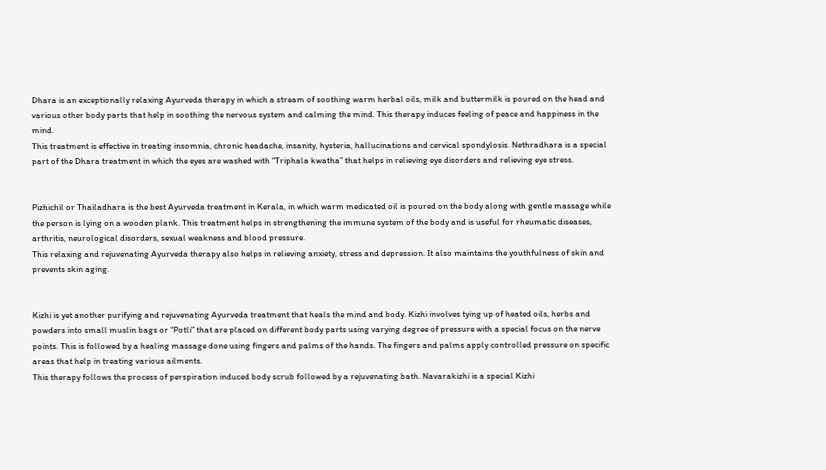Dhara is an exceptionally relaxing Ayurveda therapy in which a stream of soothing warm herbal oils, milk and buttermilk is poured on the head and various other body parts that help in soothing the nervous system and calming the mind. This therapy induces feeling of peace and happiness in the mind.
This treatment is effective in treating insomnia, chronic headache, insanity, hysteria, hallucinations and cervical spondylosis. Nethradhara is a special part of the Dhara treatment in which the eyes are washed with “Triphala kwatha” that helps in relieving eye disorders and relieving eye stress.


Pizhichil or Thailadhara is the best Ayurveda treatment in Kerala, in which warm medicated oil is poured on the body along with gentle massage while the person is lying on a wooden plank. This treatment helps in strengthening the immune system of the body and is useful for rheumatic diseases, arthritis, neurological disorders, sexual weakness and blood pressure.
This relaxing and rejuvenating Ayurveda therapy also helps in relieving anxiety, stress and depression. It also maintains the youthfulness of skin and prevents skin aging.


Kizhi is yet another purifying and rejuvenating Ayurveda treatment that heals the mind and body. Kizhi involves tying up of heated oils, herbs and powders into small muslin bags or “Potli” that are placed on different body parts using varying degree of pressure with a special focus on the nerve points. This is followed by a healing massage done using fingers and palms of the hands. The fingers and palms apply controlled pressure on specific areas that help in treating various ailments.
This therapy follows the process of perspiration induced body scrub followed by a rejuvenating bath. Navarakizhi is a special Kizhi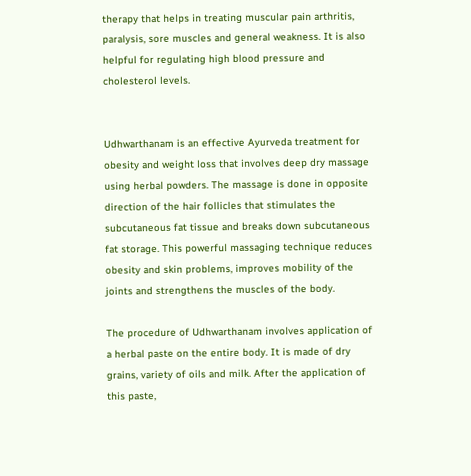therapy that helps in treating muscular pain arthritis, paralysis, sore muscles and general weakness. It is also helpful for regulating high blood pressure and cholesterol levels.


Udhwarthanam is an effective Ayurveda treatment for obesity and weight loss that involves deep dry massage using herbal powders. The massage is done in opposite direction of the hair follicles that stimulates the subcutaneous fat tissue and breaks down subcutaneous fat storage. This powerful massaging technique reduces obesity and skin problems, improves mobility of the joints and strengthens the muscles of the body.

The procedure of Udhwarthanam involves application of a herbal paste on the entire body. It is made of dry grains, variety of oils and milk. After the application of this paste,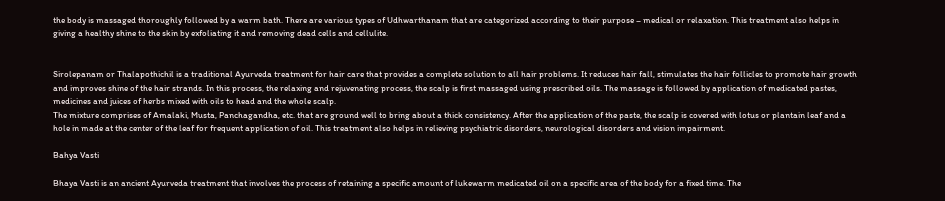the body is massaged thoroughly followed by a warm bath. There are various types of Udhwarthanam that are categorized according to their purpose – medical or relaxation. This treatment also helps in giving a healthy shine to the skin by exfoliating it and removing dead cells and cellulite.


Sirolepanam or Thalapothichil is a traditional Ayurveda treatment for hair care that provides a complete solution to all hair problems. It reduces hair fall, stimulates the hair follicles to promote hair growth and improves shine of the hair strands. In this process, the relaxing and rejuvenating process, the scalp is first massaged using prescribed oils. The massage is followed by application of medicated pastes, medicines and juices of herbs mixed with oils to head and the whole scalp.
The mixture comprises of Amalaki, Musta, Panchagandha, etc. that are ground well to bring about a thick consistency. After the application of the paste, the scalp is covered with lotus or plantain leaf and a hole in made at the center of the leaf for frequent application of oil. This treatment also helps in relieving psychiatric disorders, neurological disorders and vision impairment.

Bahya Vasti

Bhaya Vasti is an ancient Ayurveda treatment that involves the process of retaining a specific amount of lukewarm medicated oil on a specific area of the body for a fixed time. The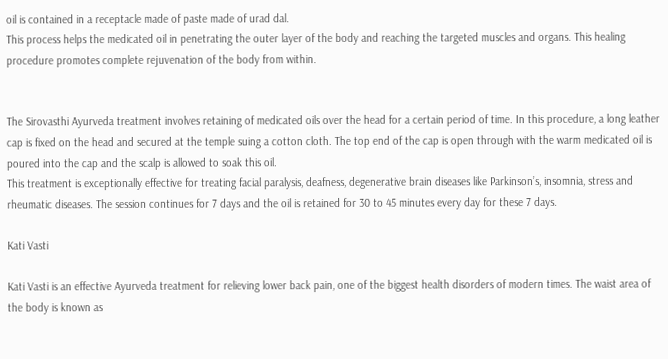oil is contained in a receptacle made of paste made of urad dal.
This process helps the medicated oil in penetrating the outer layer of the body and reaching the targeted muscles and organs. This healing procedure promotes complete rejuvenation of the body from within.


The Sirovasthi Ayurveda treatment involves retaining of medicated oils over the head for a certain period of time. In this procedure, a long leather cap is fixed on the head and secured at the temple suing a cotton cloth. The top end of the cap is open through with the warm medicated oil is poured into the cap and the scalp is allowed to soak this oil.
This treatment is exceptionally effective for treating facial paralysis, deafness, degenerative brain diseases like Parkinson’s, insomnia, stress and rheumatic diseases. The session continues for 7 days and the oil is retained for 30 to 45 minutes every day for these 7 days.

Kati Vasti

Kati Vasti is an effective Ayurveda treatment for relieving lower back pain, one of the biggest health disorders of modern times. The waist area of the body is known as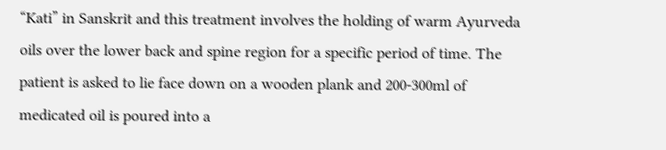“Kati” in Sanskrit and this treatment involves the holding of warm Ayurveda oils over the lower back and spine region for a specific period of time. The patient is asked to lie face down on a wooden plank and 200-300ml of medicated oil is poured into a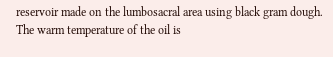reservoir made on the lumbosacral area using black gram dough.
The warm temperature of the oil is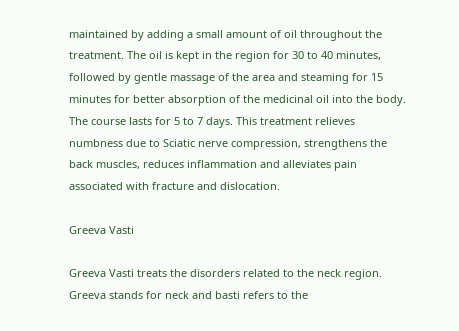maintained by adding a small amount of oil throughout the treatment. The oil is kept in the region for 30 to 40 minutes, followed by gentle massage of the area and steaming for 15 minutes for better absorption of the medicinal oil into the body. The course lasts for 5 to 7 days. This treatment relieves numbness due to Sciatic nerve compression, strengthens the back muscles, reduces inflammation and alleviates pain associated with fracture and dislocation.

Greeva Vasti

Greeva Vasti treats the disorders related to the neck region. Greeva stands for neck and basti refers to the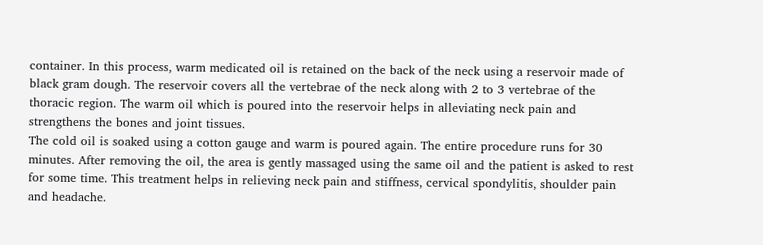container. In this process, warm medicated oil is retained on the back of the neck using a reservoir made of black gram dough. The reservoir covers all the vertebrae of the neck along with 2 to 3 vertebrae of the thoracic region. The warm oil which is poured into the reservoir helps in alleviating neck pain and strengthens the bones and joint tissues.
The cold oil is soaked using a cotton gauge and warm is poured again. The entire procedure runs for 30 minutes. After removing the oil, the area is gently massaged using the same oil and the patient is asked to rest for some time. This treatment helps in relieving neck pain and stiffness, cervical spondylitis, shoulder pain and headache.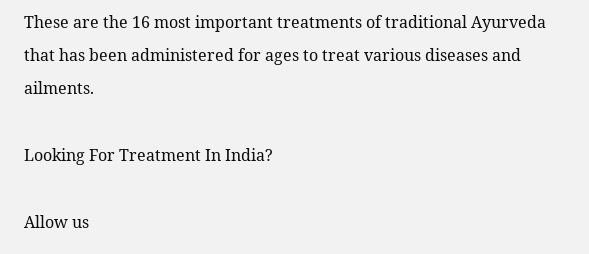These are the 16 most important treatments of traditional Ayurveda that has been administered for ages to treat various diseases and ailments.

Looking For Treatment In India?

Allow us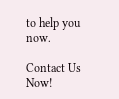to help you now.

Contact Us Now!